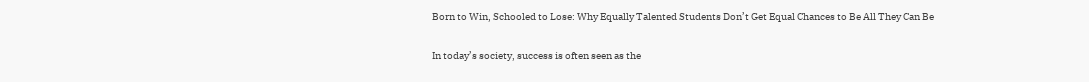Born to Win, Schooled to Lose: Why Equally Talented Students Don’t Get Equal Chances to Be All They Can Be

In today’s society, success is often seen as the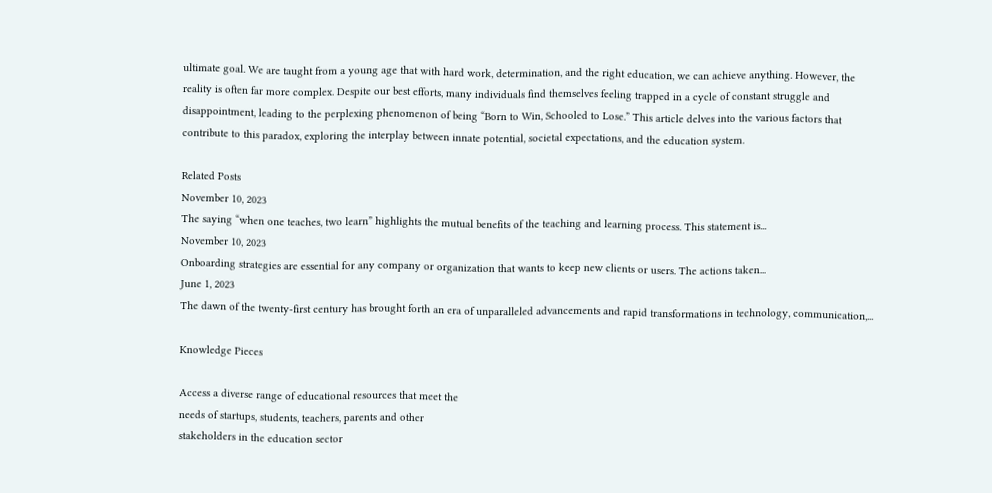ultimate goal. We are taught from a young age that with hard work, determination, and the right education, we can achieve anything. However, the reality is often far more complex. Despite our best efforts, many individuals find themselves feeling trapped in a cycle of constant struggle and disappointment, leading to the perplexing phenomenon of being “Born to Win, Schooled to Lose.” This article delves into the various factors that contribute to this paradox, exploring the interplay between innate potential, societal expectations, and the education system.

Related Posts
November 10, 2023
The saying “when one teaches, two learn” highlights the mutual benefits of the teaching and learning process. This statement is...
November 10, 2023
Onboarding strategies are essential for any company or organization that wants to keep new clients or users. The actions taken...
June 1, 2023
The dawn of the twenty-first century has brought forth an era of unparalleled advancements and rapid transformations in technology, communication,...

Knowledge Pieces

Access a diverse range of educational resources that meet the
needs of startups, students, teachers, parents and other
stakeholders in the education sector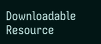Downloadable Resource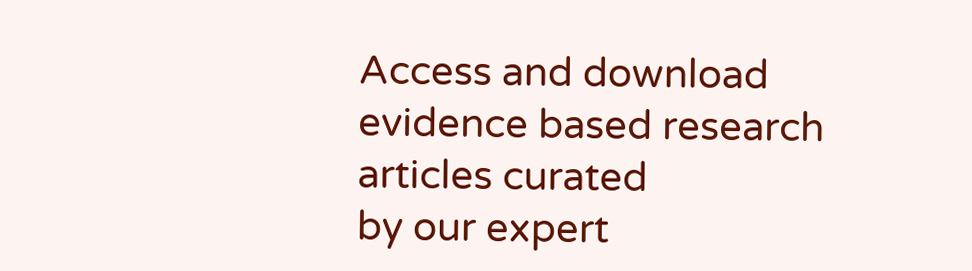Access and download evidence based research articles curated
by our expert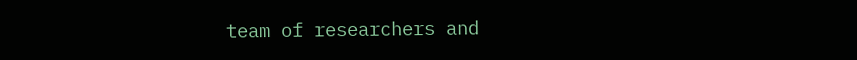team of researchers and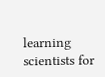learning scientists for